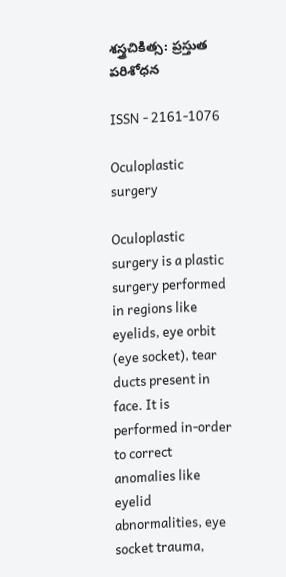శస్త్రచికిత్స: ప్రస్తుత పరిశోధన

ISSN - 2161-1076

Oculoplastic surgery

Oculoplastic surgery is a plastic surgery performed in regions like eyelids, eye orbit (eye socket), tear ducts present in face. It is performed in-order to correct anomalies like eyelid abnormalities, eye socket trauma,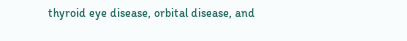thyroid eye disease, orbital disease, and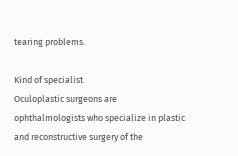tearing problems.

Kind of specialist
Oculoplastic surgeons are ophthalmologists who specialize in plastic and reconstructive surgery of the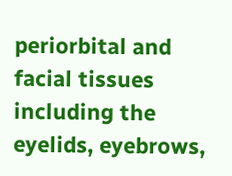periorbital and facial tissues including the eyelids, eyebrows,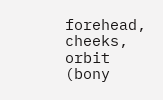forehead, cheeks, orbit (bony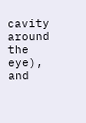cavity around the eye), and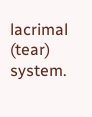lacrimal (tear) system.